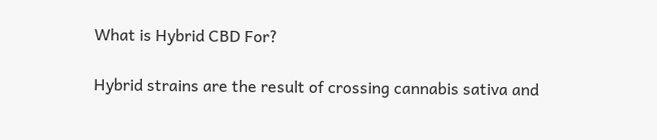What is Hybrid CBD For?

Hybrid strains are the result of crossing cannabis sativa and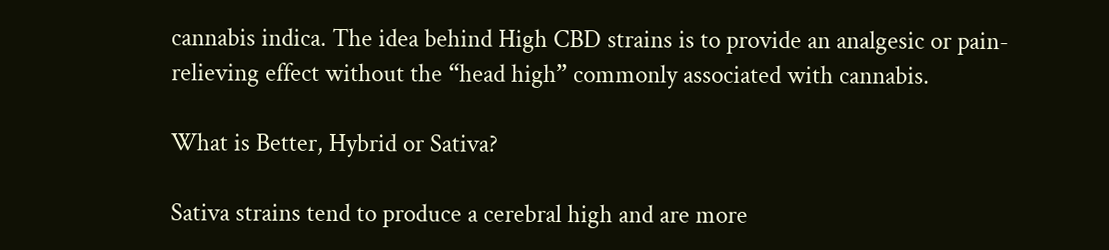cannabis indica. The idea behind High CBD strains is to provide an analgesic or pain-relieving effect without the “head high” commonly associated with cannabis.

What is Better, Hybrid or Sativa?

Sativa strains tend to produce a cerebral high and are more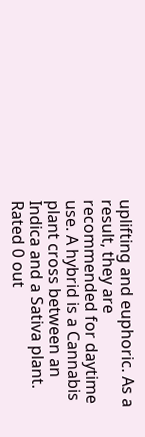uplifting and euphoric. As a result, they are recommended for daytime use. A hybrid is a Cannabis plant cross between an Indica and a Sativa plant.
Rated 0 out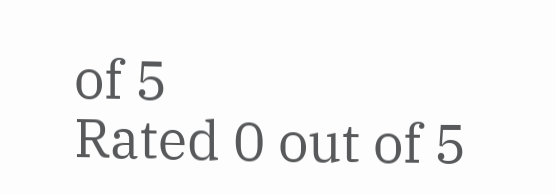of 5
Rated 0 out of 5